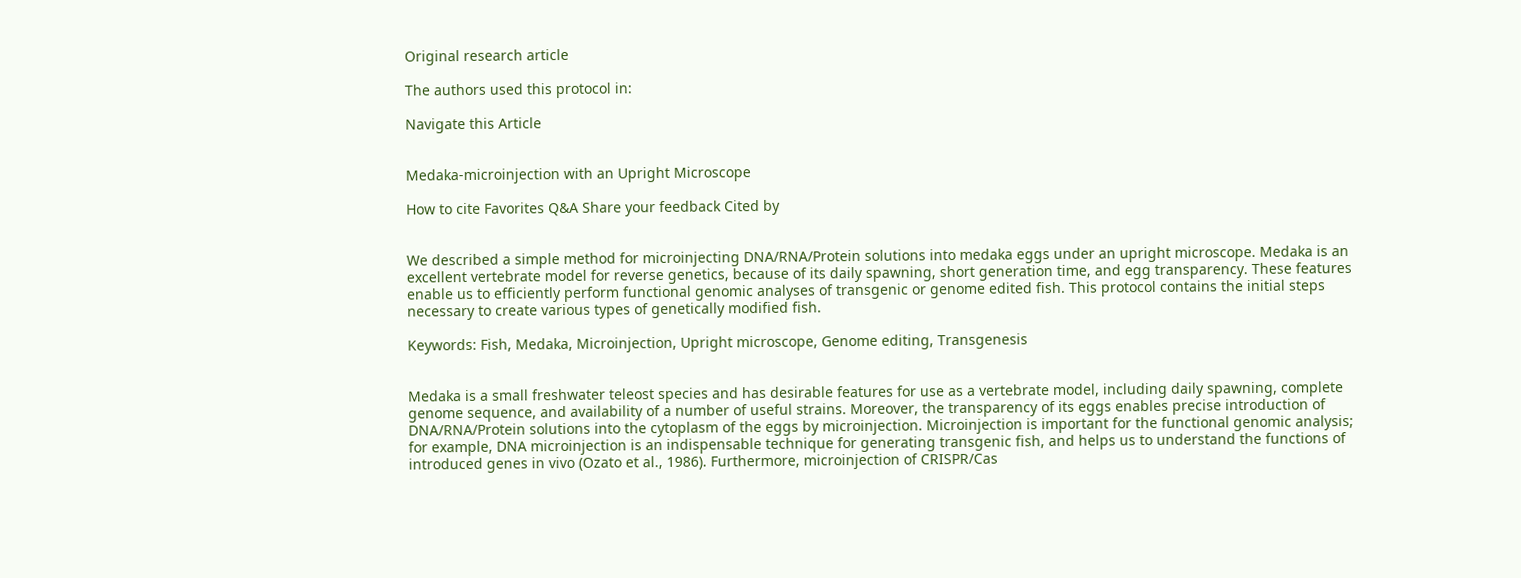Original research article

The authors used this protocol in:

Navigate this Article


Medaka-microinjection with an Upright Microscope

How to cite Favorites Q&A Share your feedback Cited by


We described a simple method for microinjecting DNA/RNA/Protein solutions into medaka eggs under an upright microscope. Medaka is an excellent vertebrate model for reverse genetics, because of its daily spawning, short generation time, and egg transparency. These features enable us to efficiently perform functional genomic analyses of transgenic or genome edited fish. This protocol contains the initial steps necessary to create various types of genetically modified fish.

Keywords: Fish, Medaka, Microinjection, Upright microscope, Genome editing, Transgenesis


Medaka is a small freshwater teleost species and has desirable features for use as a vertebrate model, including daily spawning, complete genome sequence, and availability of a number of useful strains. Moreover, the transparency of its eggs enables precise introduction of DNA/RNA/Protein solutions into the cytoplasm of the eggs by microinjection. Microinjection is important for the functional genomic analysis; for example, DNA microinjection is an indispensable technique for generating transgenic fish, and helps us to understand the functions of introduced genes in vivo (Ozato et al., 1986). Furthermore, microinjection of CRISPR/Cas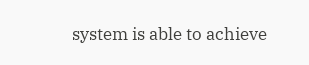system is able to achieve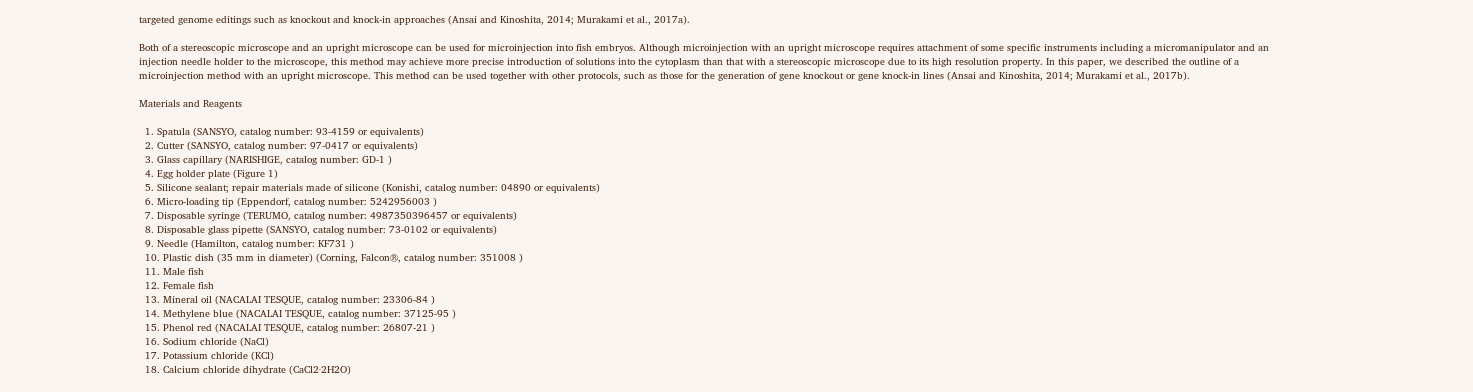targeted genome editings such as knockout and knock-in approaches (Ansai and Kinoshita, 2014; Murakami et al., 2017a).

Both of a stereoscopic microscope and an upright microscope can be used for microinjection into fish embryos. Although microinjection with an upright microscope requires attachment of some specific instruments including a micromanipulator and an injection needle holder to the microscope, this method may achieve more precise introduction of solutions into the cytoplasm than that with a stereoscopic microscope due to its high resolution property. In this paper, we described the outline of a microinjection method with an upright microscope. This method can be used together with other protocols, such as those for the generation of gene knockout or gene knock-in lines (Ansai and Kinoshita, 2014; Murakami et al., 2017b).

Materials and Reagents

  1. Spatula (SANSYO, catalog number: 93-4159 or equivalents)
  2. Cutter (SANSYO, catalog number: 97-0417 or equivalents)
  3. Glass capillary (NARISHIGE, catalog number: GD-1 )
  4. Egg holder plate (Figure 1)
  5. Silicone sealant; repair materials made of silicone (Konishi, catalog number: 04890 or equivalents)
  6. Micro-loading tip (Eppendorf, catalog number: 5242956003 )
  7. Disposable syringe (TERUMO, catalog number: 4987350396457 or equivalents)
  8. Disposable glass pipette (SANSYO, catalog number: 73-0102 or equivalents)
  9. Needle (Hamilton, catalog number: KF731 )
  10. Plastic dish (35 mm in diameter) (Corning, Falcon®, catalog number: 351008 )
  11. Male fish
  12. Female fish
  13. Mineral oil (NACALAI TESQUE, catalog number: 23306-84 )
  14. Methylene blue (NACALAI TESQUE, catalog number: 37125-95 )
  15. Phenol red (NACALAI TESQUE, catalog number: 26807-21 )
  16. Sodium chloride (NaCl)
  17. Potassium chloride (KCl)
  18. Calcium chloride dihydrate (CaCl2·2H2O)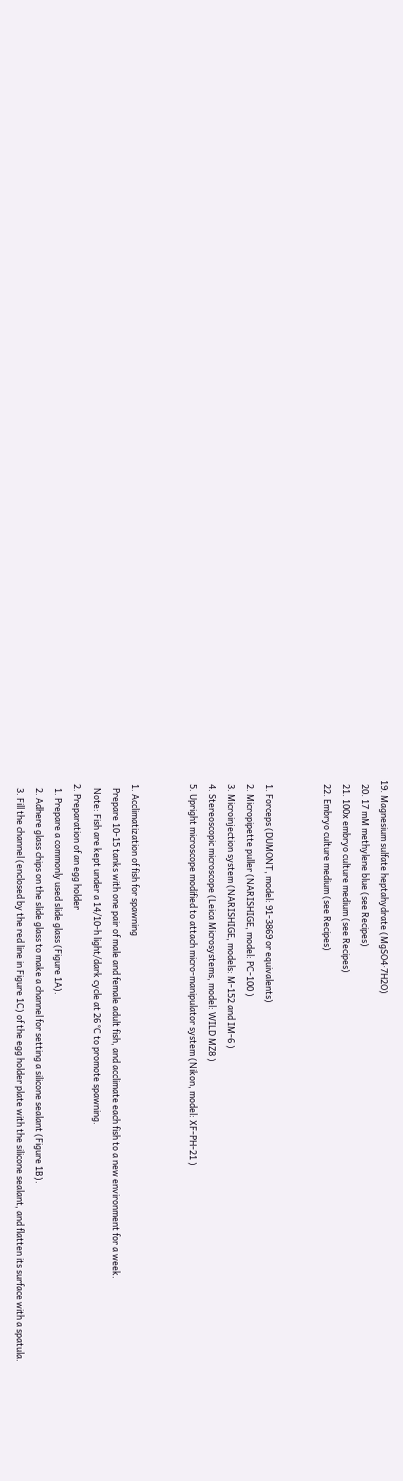19. Magnesium sulfate heptahydrate (MgSO4·7H2O)
  20. 17 mM methylene blue (see Recipes)
  21. 100x embryo culture medium (see Recipes)
  22. Embryo culture medium (see Recipes)


  1. Forceps (DUMONT, model: 91-3869 or equivalents)
  2. Micropipette puller (NARISHIGE, model: PC-100 )
  3. Microinjection system (NARISHIGE, models: M-152 and IM-6 )
  4. Stereoscopic microscope (Leica Microsystems, model: WILD MZ8 )
  5. Upright microscope modified to attach micro-manipulator system (Nikon, model: XF-PH-21 )


  1. Acclimatization of fish for spawning
    Prepare 10-15 tanks with one pair of male and female adult fish, and acclimate each fish to a new environment for a week.
    Note: Fish are kept under a 14/10-h light/dark cycle at 26 °C to promote spawning.
  2. Preparation of an egg holder
    1. Prepare a commonly used slide glass (Figure 1A).
    2. Adhere glass chips on the slide glass to make a channel for setting a silicone sealant (Figure 1B).
    3. Fill the channel (enclosed by the red line in Figure 1C) of the egg holder plate with the silicone sealant, and flatten its surface with a spatula.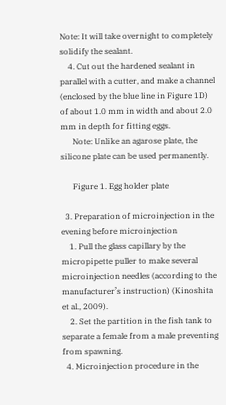Note: It will take overnight to completely solidify the sealant.
    4. Cut out the hardened sealant in parallel with a cutter, and make a channel (enclosed by the blue line in Figure 1D) of about 1.0 mm in width and about 2.0 mm in depth for fitting eggs.
      Note: Unlike an agarose plate, the silicone plate can be used permanently.

      Figure 1. Egg holder plate

  3. Preparation of microinjection in the evening before microinjection
    1. Pull the glass capillary by the micropipette puller to make several microinjection needles (according to the manufacturer’s instruction) (Kinoshita et al., 2009).
    2. Set the partition in the fish tank to separate a female from a male preventing from spawning.
  4. Microinjection procedure in the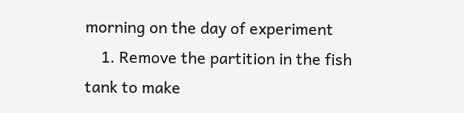morning on the day of experiment
    1. Remove the partition in the fish tank to make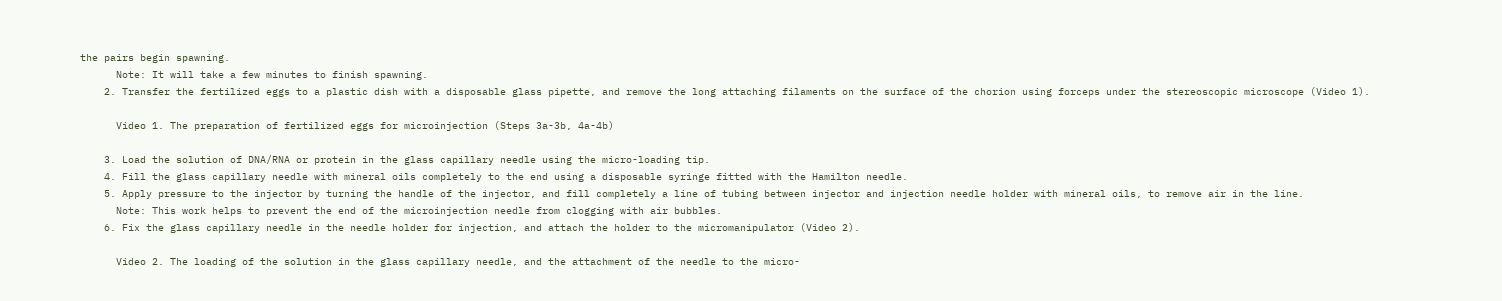the pairs begin spawning.
      Note: It will take a few minutes to finish spawning.
    2. Transfer the fertilized eggs to a plastic dish with a disposable glass pipette, and remove the long attaching filaments on the surface of the chorion using forceps under the stereoscopic microscope (Video 1).

      Video 1. The preparation of fertilized eggs for microinjection (Steps 3a-3b, 4a-4b)

    3. Load the solution of DNA/RNA or protein in the glass capillary needle using the micro-loading tip.
    4. Fill the glass capillary needle with mineral oils completely to the end using a disposable syringe fitted with the Hamilton needle.
    5. Apply pressure to the injector by turning the handle of the injector, and fill completely a line of tubing between injector and injection needle holder with mineral oils, to remove air in the line.
      Note: This work helps to prevent the end of the microinjection needle from clogging with air bubbles.
    6. Fix the glass capillary needle in the needle holder for injection, and attach the holder to the micromanipulator (Video 2).

      Video 2. The loading of the solution in the glass capillary needle, and the attachment of the needle to the micro-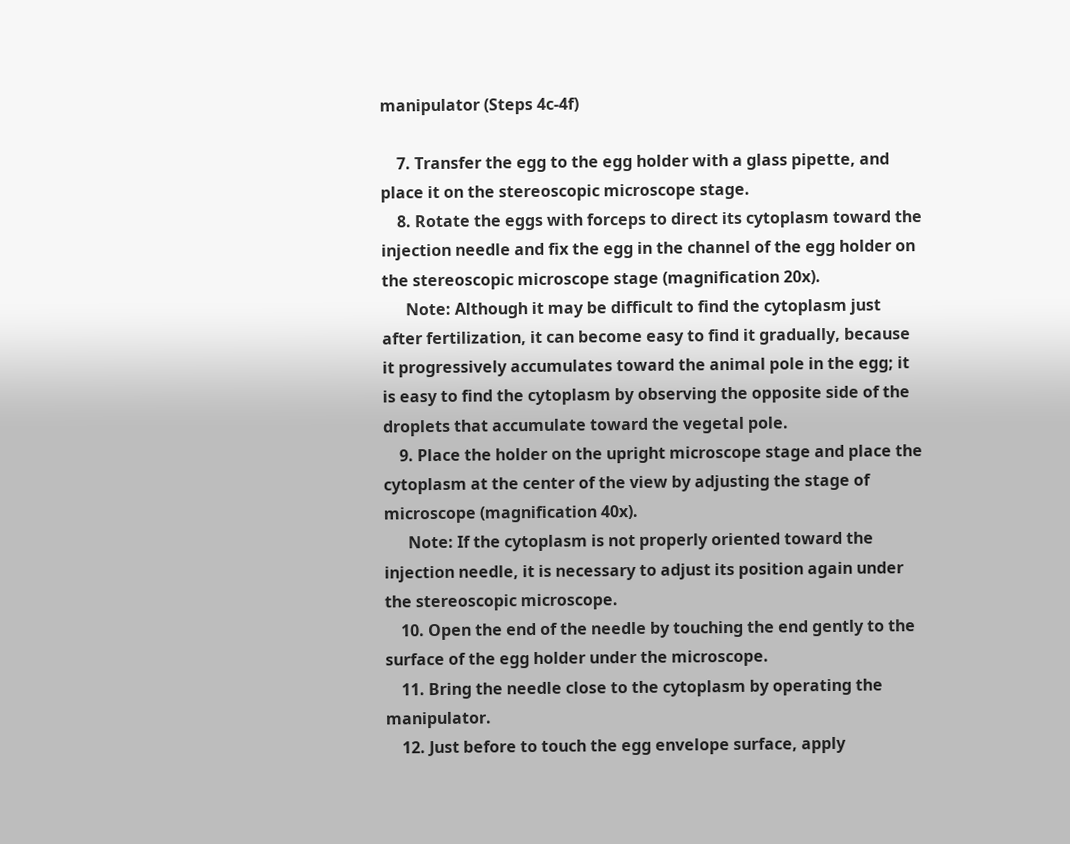manipulator (Steps 4c-4f)

    7. Transfer the egg to the egg holder with a glass pipette, and place it on the stereoscopic microscope stage.
    8. Rotate the eggs with forceps to direct its cytoplasm toward the injection needle and fix the egg in the channel of the egg holder on the stereoscopic microscope stage (magnification 20x).
      Note: Although it may be difficult to find the cytoplasm just after fertilization, it can become easy to find it gradually, because it progressively accumulates toward the animal pole in the egg; it is easy to find the cytoplasm by observing the opposite side of the droplets that accumulate toward the vegetal pole.
    9. Place the holder on the upright microscope stage and place the cytoplasm at the center of the view by adjusting the stage of microscope (magnification 40x).
      Note: If the cytoplasm is not properly oriented toward the injection needle, it is necessary to adjust its position again under the stereoscopic microscope.
    10. Open the end of the needle by touching the end gently to the surface of the egg holder under the microscope.
    11. Bring the needle close to the cytoplasm by operating the manipulator.
    12. Just before to touch the egg envelope surface, apply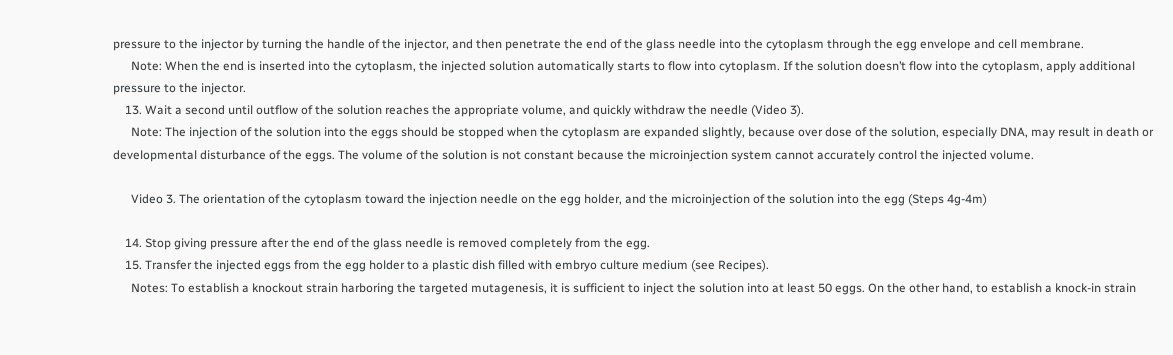pressure to the injector by turning the handle of the injector, and then penetrate the end of the glass needle into the cytoplasm through the egg envelope and cell membrane.
      Note: When the end is inserted into the cytoplasm, the injected solution automatically starts to flow into cytoplasm. If the solution doesn’t flow into the cytoplasm, apply additional pressure to the injector.
    13. Wait a second until outflow of the solution reaches the appropriate volume, and quickly withdraw the needle (Video 3).
      Note: The injection of the solution into the eggs should be stopped when the cytoplasm are expanded slightly, because over dose of the solution, especially DNA, may result in death or developmental disturbance of the eggs. The volume of the solution is not constant because the microinjection system cannot accurately control the injected volume.

      Video 3. The orientation of the cytoplasm toward the injection needle on the egg holder, and the microinjection of the solution into the egg (Steps 4g-4m)

    14. Stop giving pressure after the end of the glass needle is removed completely from the egg.
    15. Transfer the injected eggs from the egg holder to a plastic dish filled with embryo culture medium (see Recipes).
      Notes: To establish a knockout strain harboring the targeted mutagenesis, it is sufficient to inject the solution into at least 50 eggs. On the other hand, to establish a knock-in strain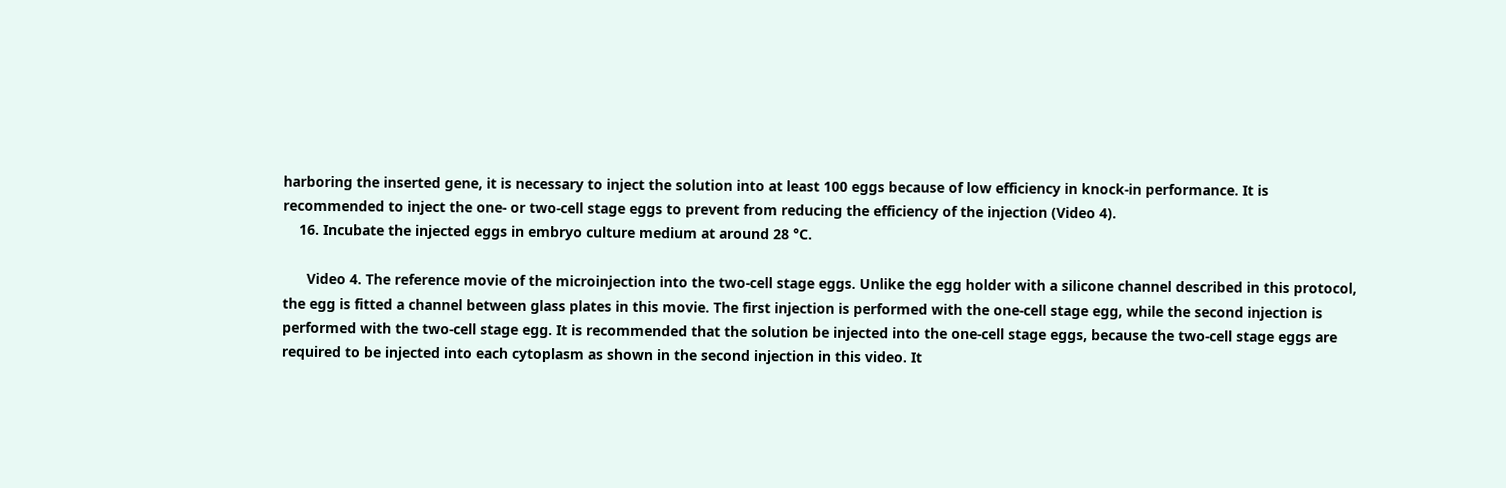harboring the inserted gene, it is necessary to inject the solution into at least 100 eggs because of low efficiency in knock-in performance. It is recommended to inject the one- or two-cell stage eggs to prevent from reducing the efficiency of the injection (Video 4).
    16. Incubate the injected eggs in embryo culture medium at around 28 °C.

      Video 4. The reference movie of the microinjection into the two-cell stage eggs. Unlike the egg holder with a silicone channel described in this protocol, the egg is fitted a channel between glass plates in this movie. The first injection is performed with the one-cell stage egg, while the second injection is performed with the two-cell stage egg. It is recommended that the solution be injected into the one-cell stage eggs, because the two-cell stage eggs are required to be injected into each cytoplasm as shown in the second injection in this video. It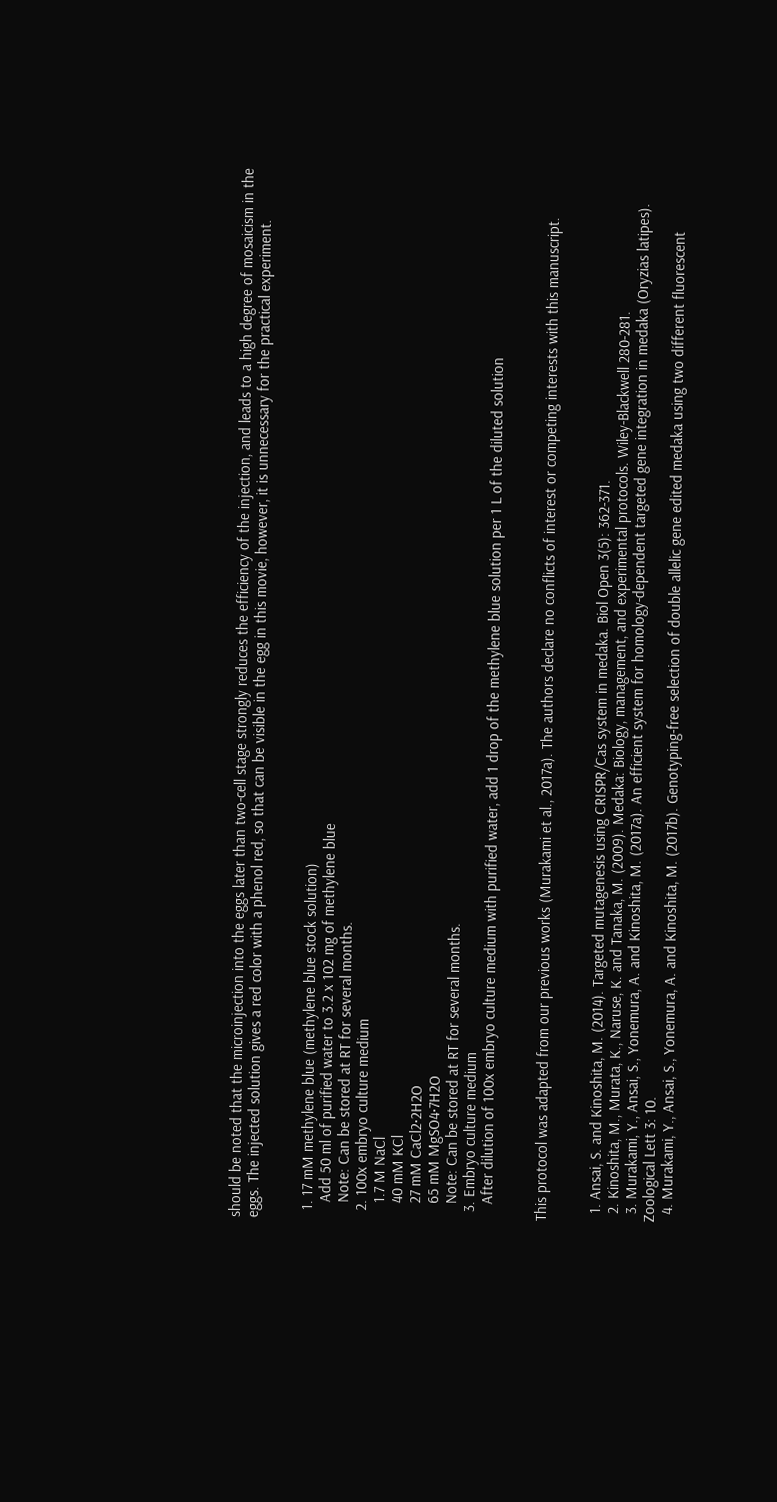should be noted that the microinjection into the eggs later than two-cell stage strongly reduces the efficiency of the injection, and leads to a high degree of mosaicism in the eggs. The injected solution gives a red color with a phenol red, so that can be visible in the egg in this movie, however, it is unnecessary for the practical experiment.


  1. 17 mM methylene blue (methylene blue stock solution)
    Add 50 ml of purified water to 3.2 x 102 mg of methylene blue
    Note: Can be stored at RT for several months.
  2. 100x embryo culture medium
    1.7 M NaCl
    40 mM KCl
    27 mM CaCl2·2H2O
    65 mM MgSO4·7H2O
    Note: Can be stored at RT for several months.
  3. Embryo culture medium
    After dilution of 100x embryo culture medium with purified water, add 1 drop of the methylene blue solution per 1 L of the diluted solution


This protocol was adapted from our previous works (Murakami et al., 2017a). The authors declare no conflicts of interest or competing interests with this manuscript.


  1. Ansai, S. and Kinoshita, M. (2014). Targeted mutagenesis using CRISPR/Cas system in medaka. Biol Open 3(5): 362-371.
  2. Kinoshita, M., Murata, K., Naruse, K. and Tanaka, M. (2009). Medaka: Biology, management, and experimental protocols. Wiley-Blackwell 280-281.
  3. Murakami, Y., Ansai, S., Yonemura, A. and Kinoshita, M. (2017a). An efficient system for homology-dependent targeted gene integration in medaka (Oryzias latipes). Zoological Lett 3: 10.
  4. Murakami, Y., Ansai, S., Yonemura, A. and Kinoshita, M. (2017b). Genotyping-free selection of double allelic gene edited medaka using two different fluorescent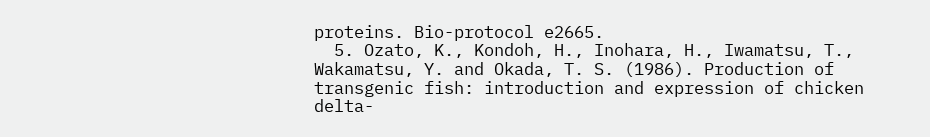proteins. Bio-protocol e2665.
  5. Ozato, K., Kondoh, H., Inohara, H., Iwamatsu, T., Wakamatsu, Y. and Okada, T. S. (1986). Production of transgenic fish: introduction and expression of chicken delta-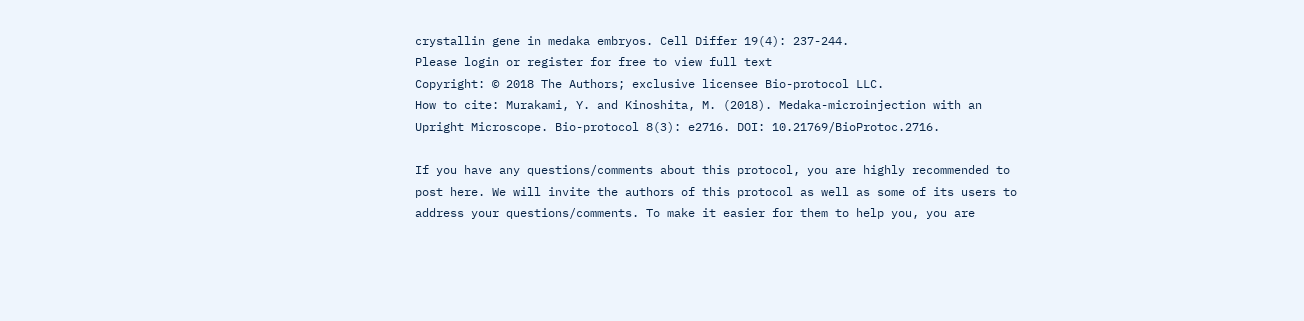crystallin gene in medaka embryos. Cell Differ 19(4): 237-244.
Please login or register for free to view full text
Copyright: © 2018 The Authors; exclusive licensee Bio-protocol LLC.
How to cite: Murakami, Y. and Kinoshita, M. (2018). Medaka-microinjection with an Upright Microscope. Bio-protocol 8(3): e2716. DOI: 10.21769/BioProtoc.2716.

If you have any questions/comments about this protocol, you are highly recommended to post here. We will invite the authors of this protocol as well as some of its users to address your questions/comments. To make it easier for them to help you, you are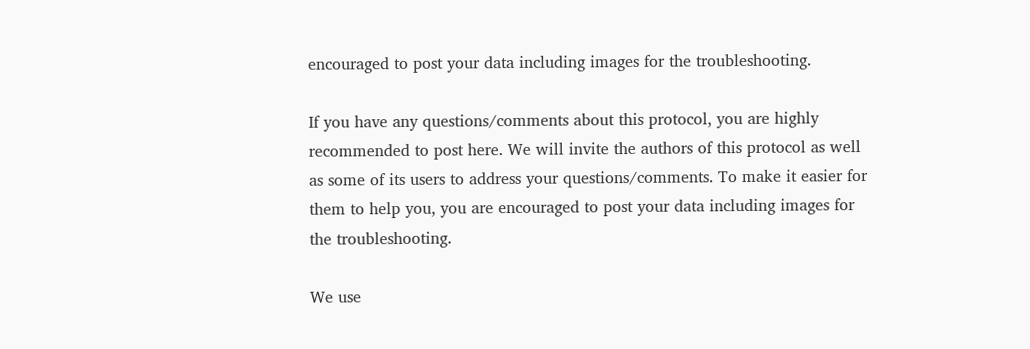encouraged to post your data including images for the troubleshooting.

If you have any questions/comments about this protocol, you are highly recommended to post here. We will invite the authors of this protocol as well as some of its users to address your questions/comments. To make it easier for them to help you, you are encouraged to post your data including images for the troubleshooting.

We use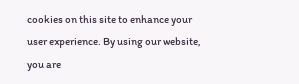cookies on this site to enhance your user experience. By using our website, you are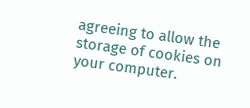agreeing to allow the storage of cookies on your computer.